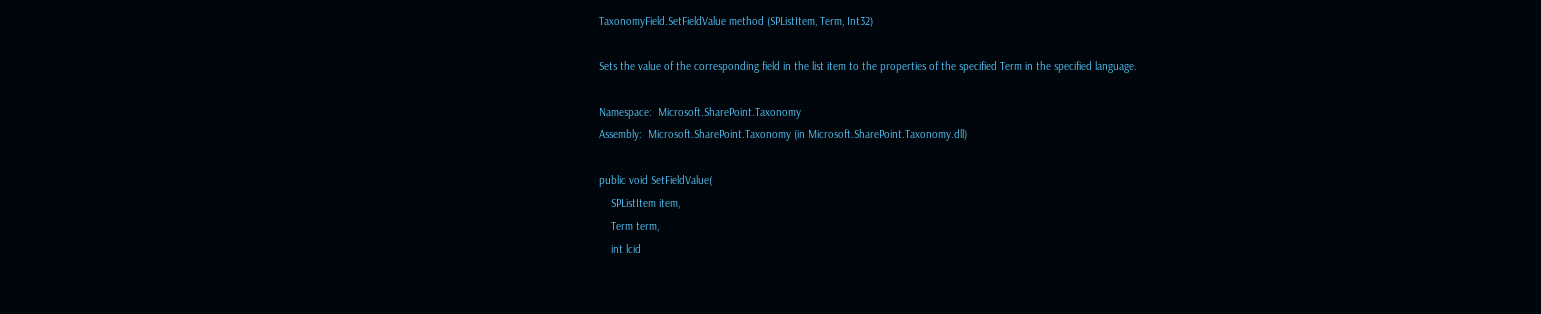TaxonomyField.SetFieldValue method (SPListItem, Term, Int32)

Sets the value of the corresponding field in the list item to the properties of the specified Term in the specified language.

Namespace:  Microsoft.SharePoint.Taxonomy
Assembly:  Microsoft.SharePoint.Taxonomy (in Microsoft.SharePoint.Taxonomy.dll)

public void SetFieldValue(
    SPListItem item,
    Term term,
    int lcid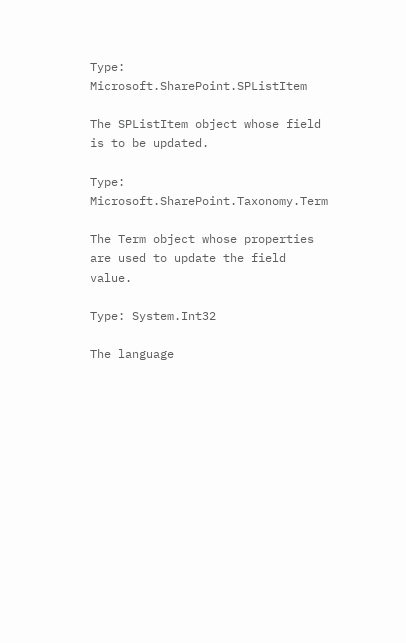Type: Microsoft.SharePoint.SPListItem

The SPListItem object whose field is to be updated.

Type: Microsoft.SharePoint.Taxonomy.Term

The Term object whose properties are used to update the field value.

Type: System.Int32

The language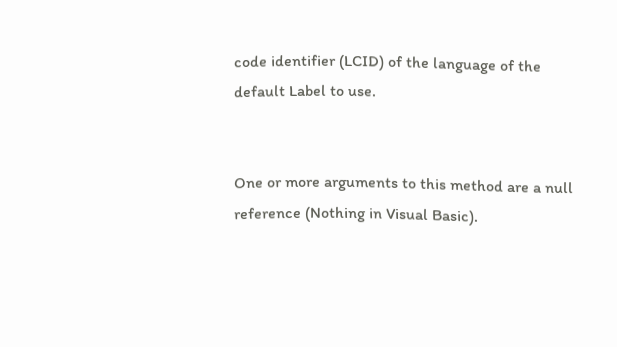code identifier (LCID) of the language of the default Label to use.


One or more arguments to this method are a null reference (Nothing in Visual Basic).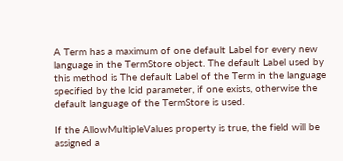A Term has a maximum of one default Label for every new language in the TermStore object. The default Label used by this method is The default Label of the Term in the language specified by the lcid parameter, if one exists, otherwise the default language of the TermStore is used.

If the AllowMultipleValues property is true, the field will be assigned a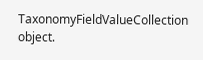TaxonomyFieldValueCollection object.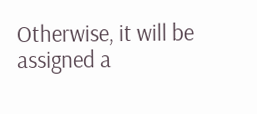Otherwise, it will be assigned a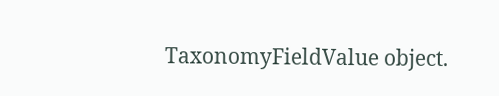TaxonomyFieldValue object.